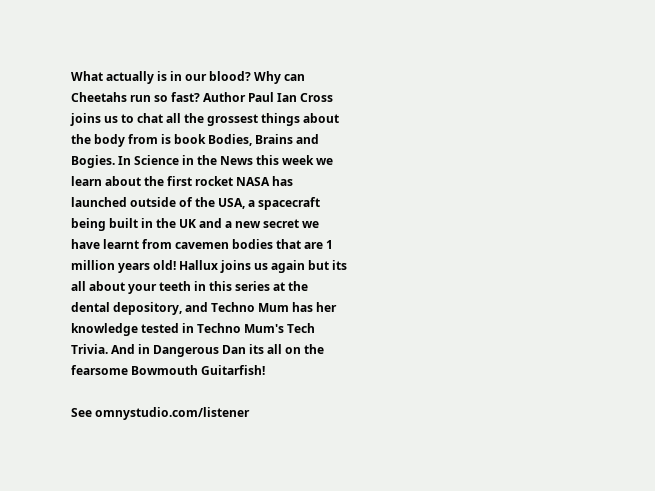What actually is in our blood? Why can Cheetahs run so fast? Author Paul Ian Cross joins us to chat all the grossest things about the body from is book Bodies, Brains and Bogies. In Science in the News this week we learn about the first rocket NASA has launched outside of the USA, a spacecraft being built in the UK and a new secret we have learnt from cavemen bodies that are 1 million years old! Hallux joins us again but its all about your teeth in this series at the dental depository, and Techno Mum has her knowledge tested in Techno Mum's Tech Trivia. And in Dangerous Dan its all on the fearsome Bowmouth Guitarfish!

See omnystudio.com/listener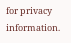for privacy information.